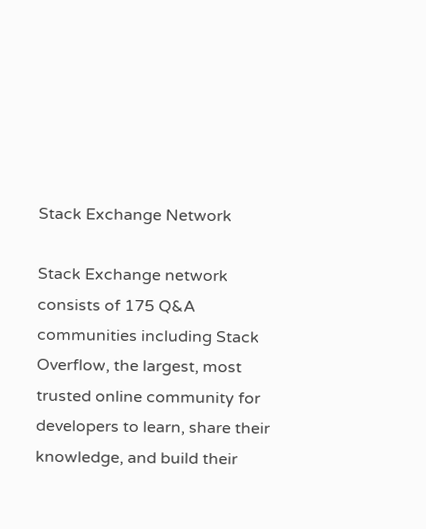Stack Exchange Network

Stack Exchange network consists of 175 Q&A communities including Stack Overflow, the largest, most trusted online community for developers to learn, share their knowledge, and build their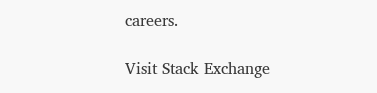careers.

Visit Stack Exchange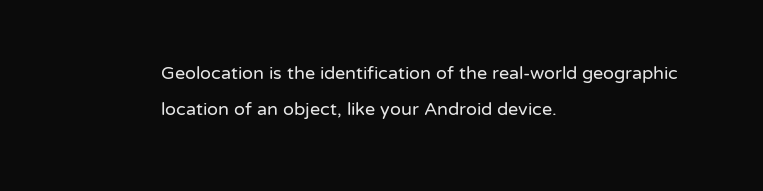Geolocation is the identification of the real-world geographic location of an object, like your Android device.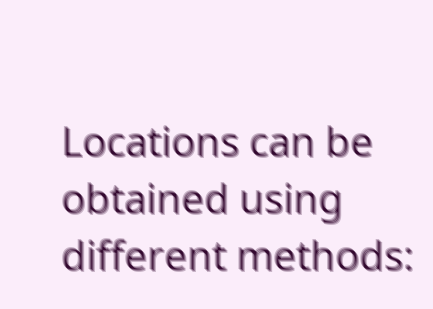Locations can be obtained using different methods: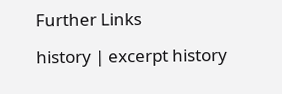Further Links

history | excerpt history